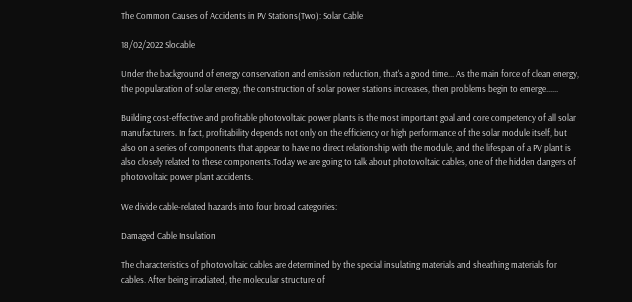The Common Causes of Accidents in PV Stations(Two): Solar Cable

18/02/2022 Slocable

Under the background of energy conservation and emission reduction, that's a good time... As the main force of clean energy, the popularation of solar energy, the construction of solar power stations increases, then problems begin to emerge......

Building cost-effective and profitable photovoltaic power plants is the most important goal and core competency of all solar manufacturers. In fact, profitability depends not only on the efficiency or high performance of the solar module itself, but also on a series of components that appear to have no direct relationship with the module, and the lifespan of a PV plant is also closely related to these components.Today we are going to talk about photovoltaic cables, one of the hidden dangers of photovoltaic power plant accidents.

We divide cable-related hazards into four broad categories:

Damaged Cable Insulation

The characteristics of photovoltaic cables are determined by the special insulating materials and sheathing materials for cables. After being irradiated, the molecular structure of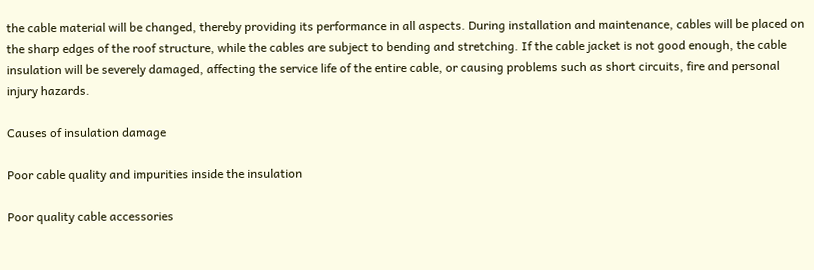the cable material will be changed, thereby providing its performance in all aspects. During installation and maintenance, cables will be placed on the sharp edges of the roof structure, while the cables are subject to bending and stretching. If the cable jacket is not good enough, the cable insulation will be severely damaged, affecting the service life of the entire cable, or causing problems such as short circuits, fire and personal injury hazards.

Causes of insulation damage

Poor cable quality and impurities inside the insulation

Poor quality cable accessories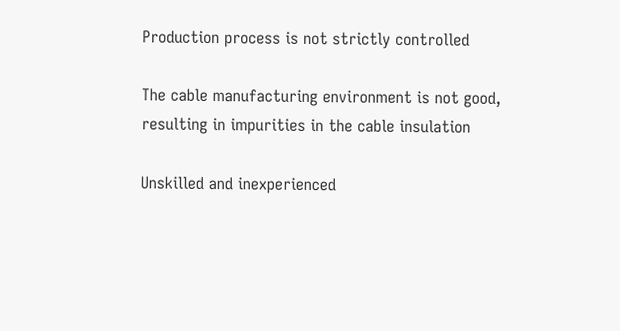Production process is not strictly controlled

The cable manufacturing environment is not good, resulting in impurities in the cable insulation

Unskilled and inexperienced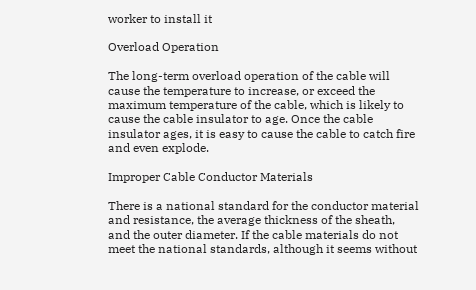worker to install it

Overload Operation

The long-term overload operation of the cable will cause the temperature to increase, or exceed the maximum temperature of the cable, which is likely to cause the cable insulator to age. Once the cable insulator ages, it is easy to cause the cable to catch fire and even explode.

Improper Cable Conductor Materials

There is a national standard for the conductor material and resistance, the average thickness of the sheath, and the outer diameter. If the cable materials do not meet the national standards, although it seems without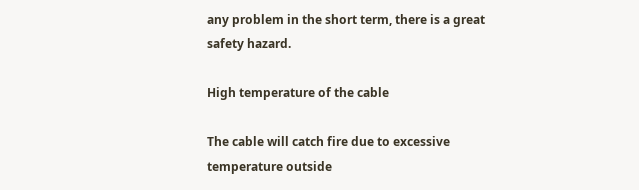any problem in the short term, there is a great safety hazard.

High temperature of the cable

The cable will catch fire due to excessive temperature outside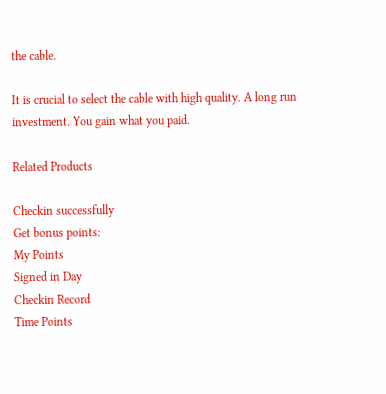the cable.

It is crucial to select the cable with high quality. A long run investment. You gain what you paid.

Related Products

Checkin successfully
Get bonus points:
My Points
Signed in Day
Checkin Record
Time Points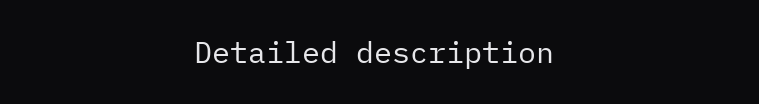Detailed description